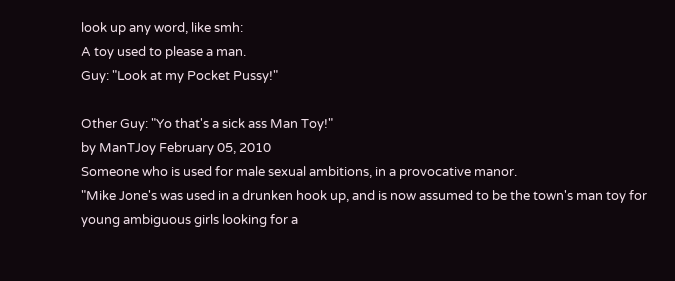look up any word, like smh:
A toy used to please a man.
Guy: "Look at my Pocket Pussy!"

Other Guy: "Yo that's a sick ass Man Toy!"
by ManTJoy February 05, 2010
Someone who is used for male sexual ambitions, in a provocative manor.
"Mike Jone's was used in a drunken hook up, and is now assumed to be the town's man toy for young ambiguous girls looking for a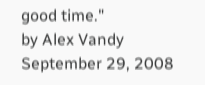good time."
by Alex Vandy September 29, 2008